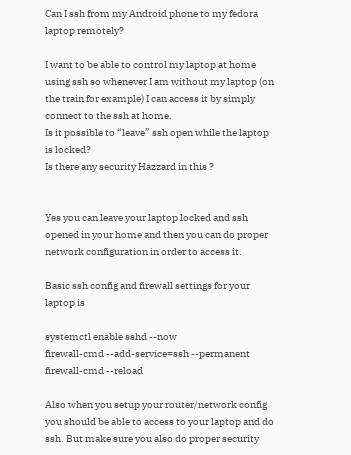Can I ssh from my Android phone to my fedora laptop remotely?

I want to be able to control my laptop at home using ssh so whenever I am without my laptop (on the train for example) I can access it by simply connect to the ssh at home.
Is it possible to “leave” ssh open while the laptop is locked?
Is there any security Hazzard in this ?


Yes you can leave your laptop locked and ssh opened in your home and then you can do proper network configuration in order to access it.

Basic ssh config and firewall settings for your laptop is

systemctl enable sshd --now
firewall-cmd --add-service=ssh --permanent
firewall-cmd --reload

Also when you setup your router/network config you should be able to access to your laptop and do ssh. But make sure you also do proper security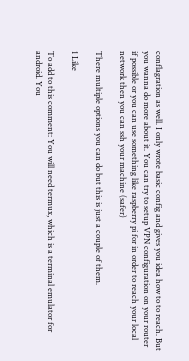conflagration as well. I only wrote basic config and gives you idea how to to reach. But you wanna do more about it. You can try to setup VPN configuration on your router if possible or you can use something like raspberry pi for in order to reach your local network then you can ssh your machine (safer)

There multiple options you can do but this is just a couple of them.

1 Like

To add to this comment: You will need termux, which is a terminal emulator for android. You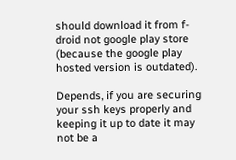should download it from f-droid not google play store (because the google play hosted version is outdated).

Depends, if you are securing your ssh keys properly and keeping it up to date it may not be a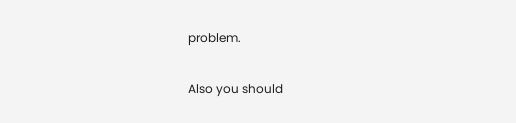problem.

Also you should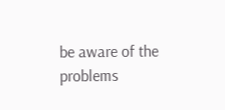be aware of the problems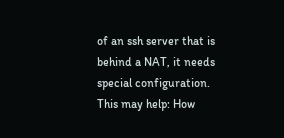of an ssh server that is behind a NAT, it needs special configuration.
This may help: How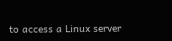to access a Linux server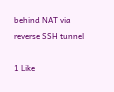behind NAT via reverse SSH tunnel

1 Like